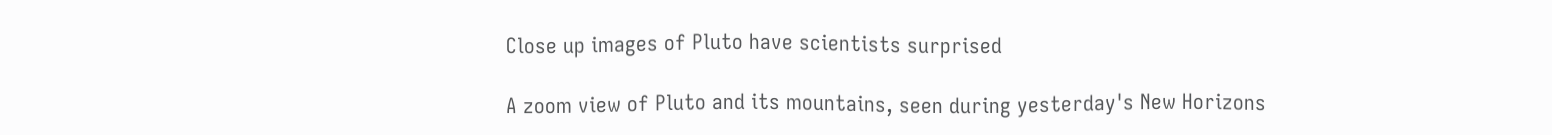Close up images of Pluto have scientists surprised

A zoom view of Pluto and its mountains, seen during yesterday's New Horizons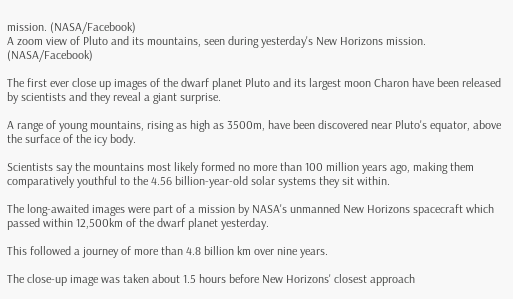mission. (NASA/Facebook)
A zoom view of Pluto and its mountains, seen during yesterday's New Horizons mission. (NASA/Facebook)

The first ever close up images of the dwarf planet Pluto and its largest moon Charon have been released by scientists and they reveal a giant surprise.

A range of young mountains, rising as high as 3500m, have been discovered near Pluto's equator, above the surface of the icy body.

Scientists say the mountains most likely formed no more than 100 million years ago, making them comparatively youthful to the 4.56 billion-year-old solar systems they sit within.

The long-awaited images were part of a mission by NASA's unmanned New Horizons spacecraft which passed within 12,500km of the dwarf planet yesterday.

This followed a journey of more than 4.8 billion km over nine years.

The close-up image was taken about 1.5 hours before New Horizons' closest approach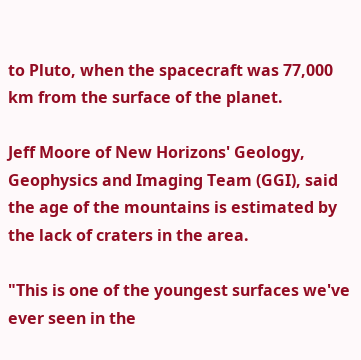to Pluto, when the spacecraft was 77,000 km from the surface of the planet.

Jeff Moore of New Horizons' Geology, Geophysics and Imaging Team (GGI), said the age of the mountains is estimated by the lack of craters in the area.

"This is one of the youngest surfaces we've ever seen in the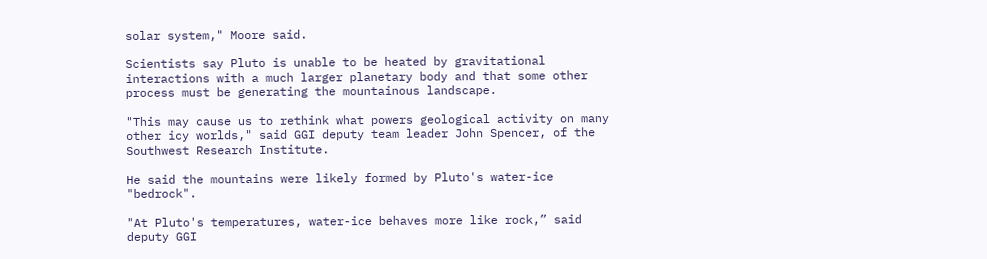solar system," Moore said.

Scientists say Pluto is unable to be heated by gravitational interactions with a much larger planetary body and that some other process must be generating the mountainous landscape.

"This may cause us to rethink what powers geological activity on many other icy worlds," said GGI deputy team leader John Spencer, of the Southwest Research Institute.

He said the mountains were likely formed by Pluto's water-ice "bedrock".

"At Pluto's temperatures, water-ice behaves more like rock,” said deputy GGI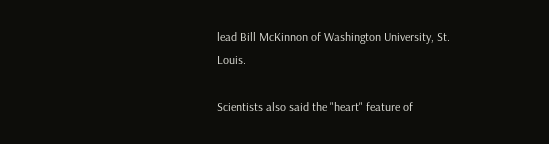lead Bill McKinnon of Washington University, St. Louis.

Scientists also said the "heart" feature of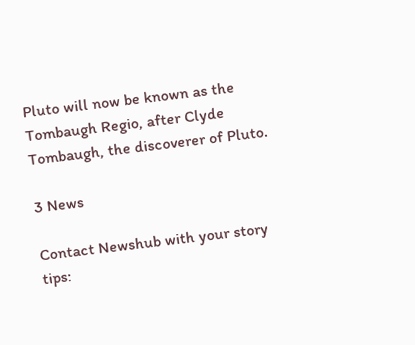Pluto will now be known as the Tombaugh Regio, after Clyde Tombaugh, the discoverer of Pluto.

3 News

Contact Newshub with your story tips: